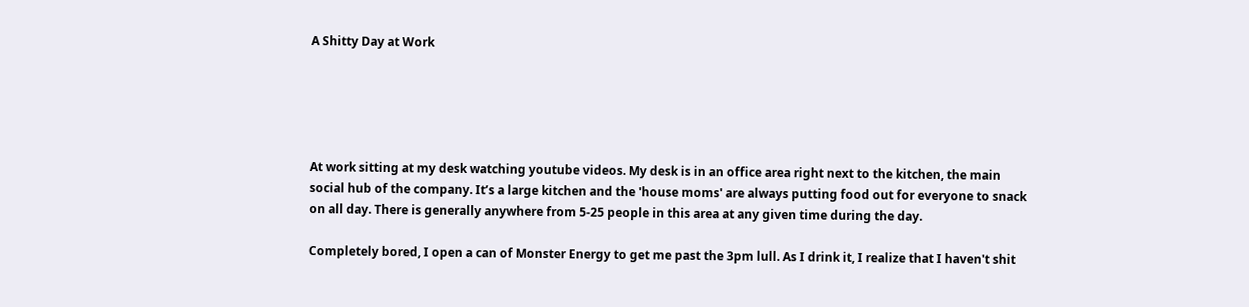A Shitty Day at Work





At work sitting at my desk watching youtube videos. My desk is in an office area right next to the kitchen, the main social hub of the company. It’s a large kitchen and the 'house moms' are always putting food out for everyone to snack on all day. There is generally anywhere from 5-25 people in this area at any given time during the day.

Completely bored, I open a can of Monster Energy to get me past the 3pm lull. As I drink it, I realize that I haven't shit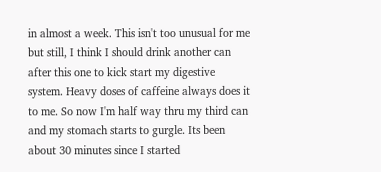in almost a week. This isn't too unusual for me but still, I think I should drink another can after this one to kick start my digestive system. Heavy doses of caffeine always does it to me. So now I'm half way thru my third can and my stomach starts to gurgle. Its been about 30 minutes since I started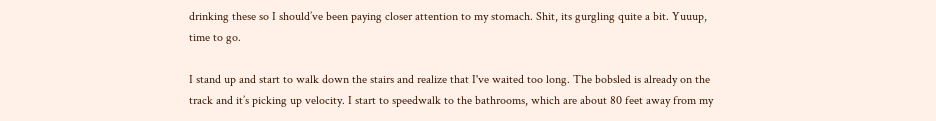drinking these so I should’ve been paying closer attention to my stomach. Shit, its gurgling quite a bit. Yuuup, time to go.

I stand up and start to walk down the stairs and realize that I've waited too long. The bobsled is already on the track and it’s picking up velocity. I start to speedwalk to the bathrooms, which are about 80 feet away from my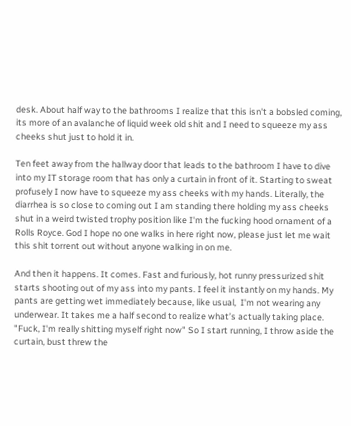desk. About half way to the bathrooms I realize that this isn't a bobsled coming, its more of an avalanche of liquid week old shit and I need to squeeze my ass cheeks shut just to hold it in.

Ten feet away from the hallway door that leads to the bathroom I have to dive into my IT storage room that has only a curtain in front of it. Starting to sweat profusely I now have to squeeze my ass cheeks with my hands. Literally, the diarrhea is so close to coming out I am standing there holding my ass cheeks shut in a weird twisted trophy position like I'm the fucking hood ornament of a Rolls Royce. God I hope no one walks in here right now, please just let me wait this shit torrent out without anyone walking in on me.

And then it happens. It comes. Fast and furiously, hot runny pressurized shit starts shooting out of my ass into my pants. I feel it instantly on my hands. My pants are getting wet immediately because, like usual,  I'm not wearing any underwear. It takes me a half second to realize what’s actually taking place. "Fuck, I'm really shitting myself right now" So I start running, I throw aside the curtain, bust threw the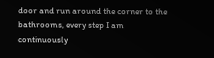door and run around the corner to the bathrooms, every step I am continuously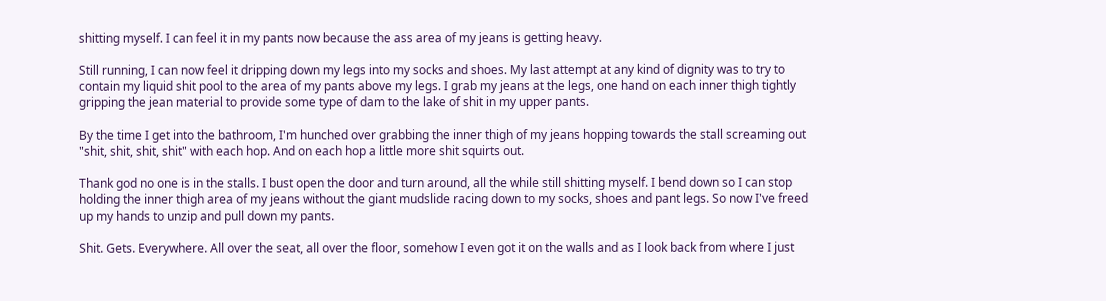shitting myself. I can feel it in my pants now because the ass area of my jeans is getting heavy.

Still running, I can now feel it dripping down my legs into my socks and shoes. My last attempt at any kind of dignity was to try to contain my liquid shit pool to the area of my pants above my legs. I grab my jeans at the legs, one hand on each inner thigh tightly gripping the jean material to provide some type of dam to the lake of shit in my upper pants.

By the time I get into the bathroom, I'm hunched over grabbing the inner thigh of my jeans hopping towards the stall screaming out "shit, shit, shit, shit" with each hop. And on each hop a little more shit squirts out.

Thank god no one is in the stalls. I bust open the door and turn around, all the while still shitting myself. I bend down so I can stop holding the inner thigh area of my jeans without the giant mudslide racing down to my socks, shoes and pant legs. So now I've freed up my hands to unzip and pull down my pants.

Shit. Gets. Everywhere. All over the seat, all over the floor, somehow I even got it on the walls and as I look back from where I just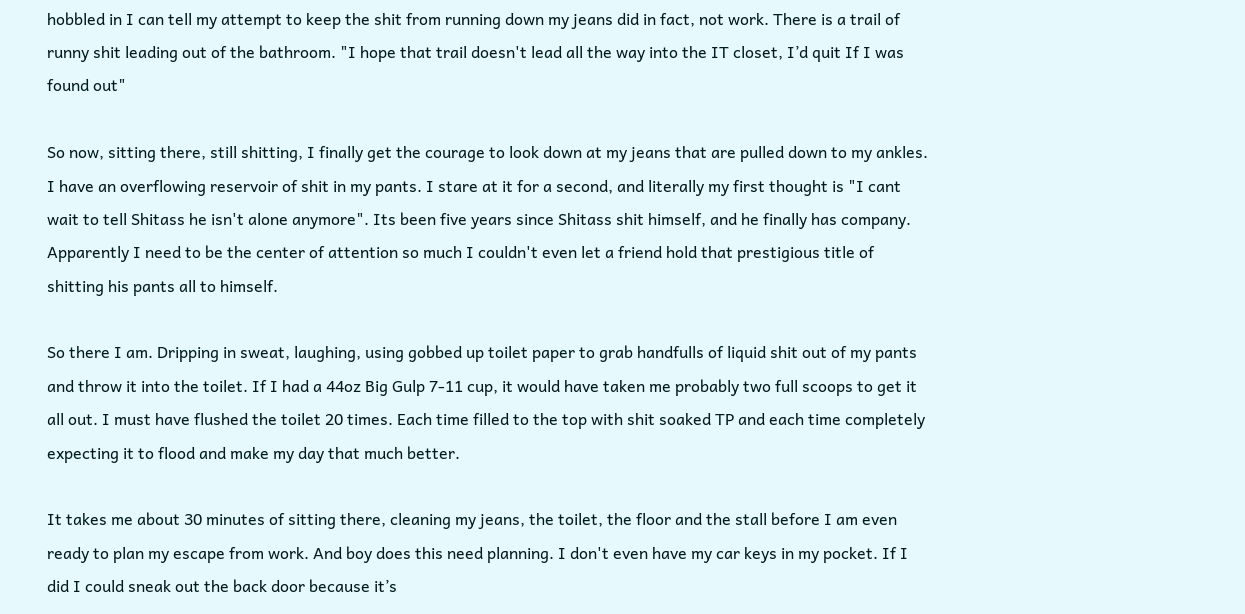hobbled in I can tell my attempt to keep the shit from running down my jeans did in fact, not work. There is a trail of runny shit leading out of the bathroom. "I hope that trail doesn't lead all the way into the IT closet, I’d quit If I was found out"

So now, sitting there, still shitting, I finally get the courage to look down at my jeans that are pulled down to my ankles. I have an overflowing reservoir of shit in my pants. I stare at it for a second, and literally my first thought is "I cant wait to tell Shitass he isn't alone anymore". Its been five years since Shitass shit himself, and he finally has company. Apparently I need to be the center of attention so much I couldn't even let a friend hold that prestigious title of shitting his pants all to himself.

So there I am. Dripping in sweat, laughing, using gobbed up toilet paper to grab handfulls of liquid shit out of my pants and throw it into the toilet. If I had a 44oz Big Gulp 7-11 cup, it would have taken me probably two full scoops to get it all out. I must have flushed the toilet 20 times. Each time filled to the top with shit soaked TP and each time completely expecting it to flood and make my day that much better.

It takes me about 30 minutes of sitting there, cleaning my jeans, the toilet, the floor and the stall before I am even ready to plan my escape from work. And boy does this need planning. I don't even have my car keys in my pocket. If I did I could sneak out the back door because it’s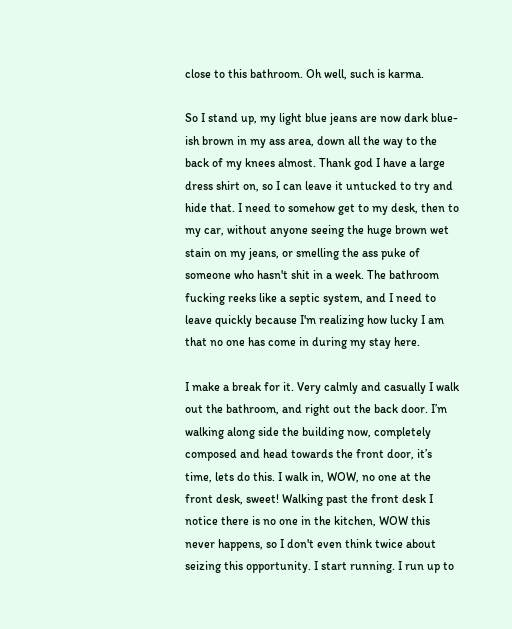close to this bathroom. Oh well, such is karma.

So I stand up, my light blue jeans are now dark blue-ish brown in my ass area, down all the way to the back of my knees almost. Thank god I have a large dress shirt on, so I can leave it untucked to try and hide that. I need to somehow get to my desk, then to my car, without anyone seeing the huge brown wet stain on my jeans, or smelling the ass puke of someone who hasn't shit in a week. The bathroom fucking reeks like a septic system, and I need to leave quickly because I'm realizing how lucky I am that no one has come in during my stay here.

I make a break for it. Very calmly and casually I walk out the bathroom, and right out the back door. I’m walking along side the building now, completely composed and head towards the front door, it’s time, lets do this. I walk in, WOW, no one at the front desk, sweet! Walking past the front desk I notice there is no one in the kitchen, WOW this never happens, so I don't even think twice about seizing this opportunity. I start running. I run up to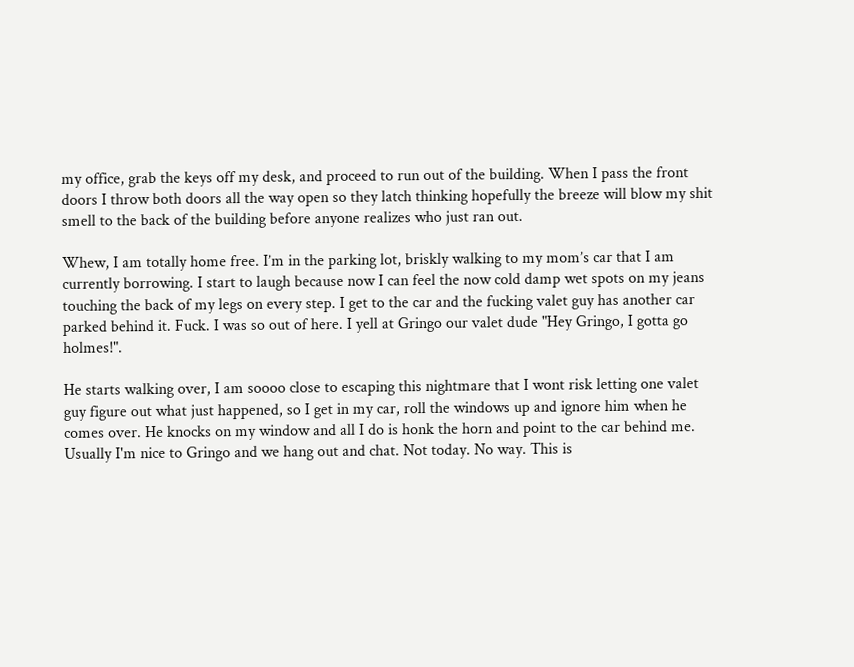my office, grab the keys off my desk, and proceed to run out of the building. When I pass the front doors I throw both doors all the way open so they latch thinking hopefully the breeze will blow my shit smell to the back of the building before anyone realizes who just ran out.

Whew, I am totally home free. I’m in the parking lot, briskly walking to my mom’s car that I am currently borrowing. I start to laugh because now I can feel the now cold damp wet spots on my jeans touching the back of my legs on every step. I get to the car and the fucking valet guy has another car parked behind it. Fuck. I was so out of here. I yell at Gringo our valet dude "Hey Gringo, I gotta go holmes!".

He starts walking over, I am soooo close to escaping this nightmare that I wont risk letting one valet guy figure out what just happened, so I get in my car, roll the windows up and ignore him when he comes over. He knocks on my window and all I do is honk the horn and point to the car behind me. Usually I'm nice to Gringo and we hang out and chat. Not today. No way. This is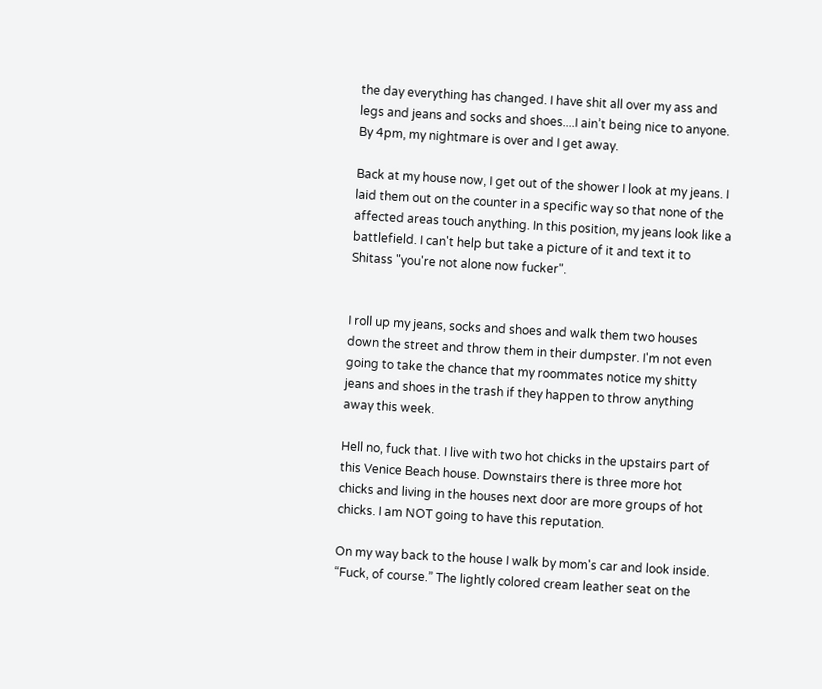the day everything has changed. I have shit all over my ass and legs and jeans and socks and shoes....I ain’t being nice to anyone. By 4pm, my nightmare is over and I get away.

Back at my house now, I get out of the shower I look at my jeans. I laid them out on the counter in a specific way so that none of the affected areas touch anything. In this position, my jeans look like a battlefield. I can't help but take a picture of it and text it to Shitass "you're not alone now fucker".


I roll up my jeans, socks and shoes and walk them two houses down the street and throw them in their dumpster. I'm not even going to take the chance that my roommates notice my shitty jeans and shoes in the trash if they happen to throw anything away this week.

Hell no, fuck that. I live with two hot chicks in the upstairs part of this Venice Beach house. Downstairs there is three more hot chicks and living in the houses next door are more groups of hot chicks. I am NOT going to have this reputation.

On my way back to the house I walk by mom's car and look inside. “Fuck, of course.” The lightly colored cream leather seat on the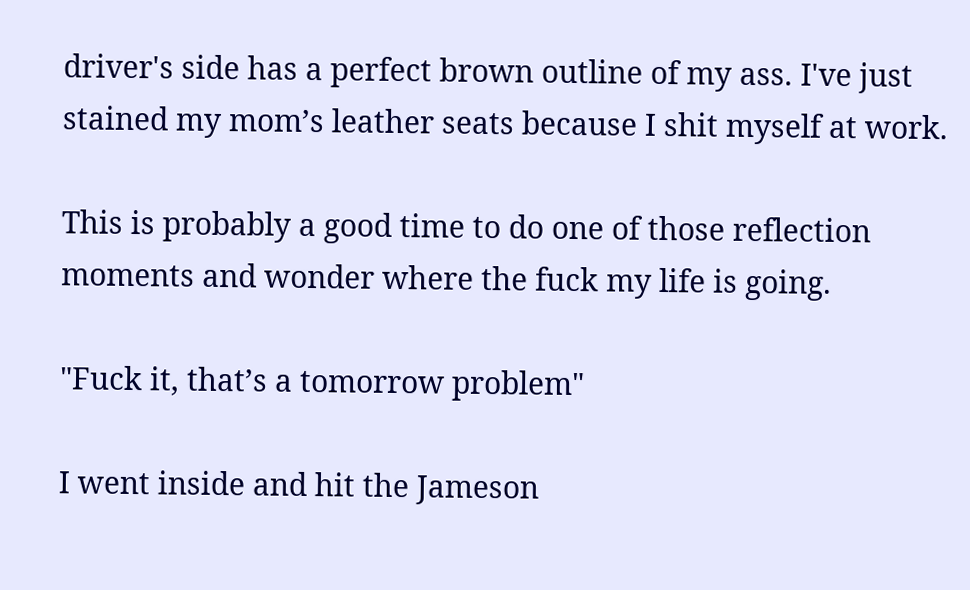driver's side has a perfect brown outline of my ass. I've just stained my mom’s leather seats because I shit myself at work.

This is probably a good time to do one of those reflection moments and wonder where the fuck my life is going.

"Fuck it, that’s a tomorrow problem"

I went inside and hit the Jameson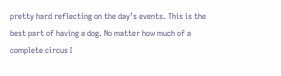pretty hard reflecting on the day’s events. This is the best part of having a dog. No matter how much of a complete circus I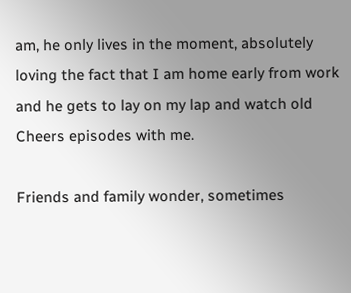am, he only lives in the moment, absolutely loving the fact that I am home early from work and he gets to lay on my lap and watch old Cheers episodes with me.

Friends and family wonder, sometimes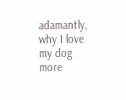adamantly, why I love my dog more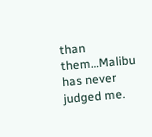than them…Malibu has never judged me.